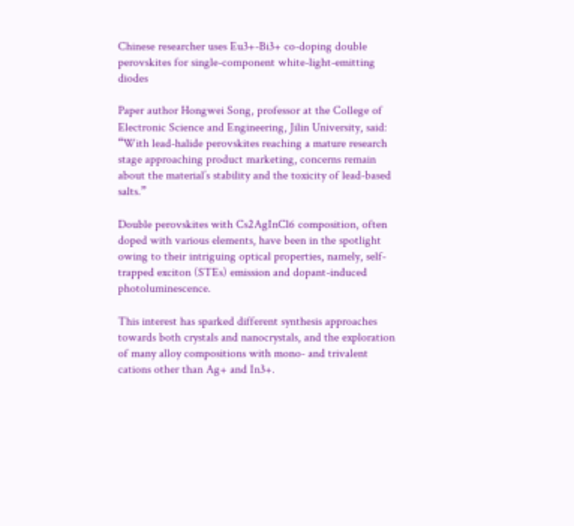Chinese researcher uses Eu3+-Bi3+ co-doping double perovskites for single-component white-light-emitting diodes

Paper author Hongwei Song, professor at the College of Electronic Science and Engineering, Jilin University, said: “With lead-halide perovskites reaching a mature research stage approaching product marketing, concerns remain about the material’s stability and the toxicity of lead-based salts.”

Double perovskites with Cs2AgInCl6 composition, often doped with various elements, have been in the spotlight owing to their intriguing optical properties, namely, self-trapped exciton (STEs) emission and dopant-induced photoluminescence.

This interest has sparked different synthesis approaches towards both crystals and nanocrystals, and the exploration of many alloy compositions with mono- and trivalent cations other than Ag+ and In3+.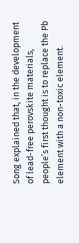Song explained that, in the development of lead-free perovskite materials, people’s first thought is to replace the Pb element with a non-toxic element.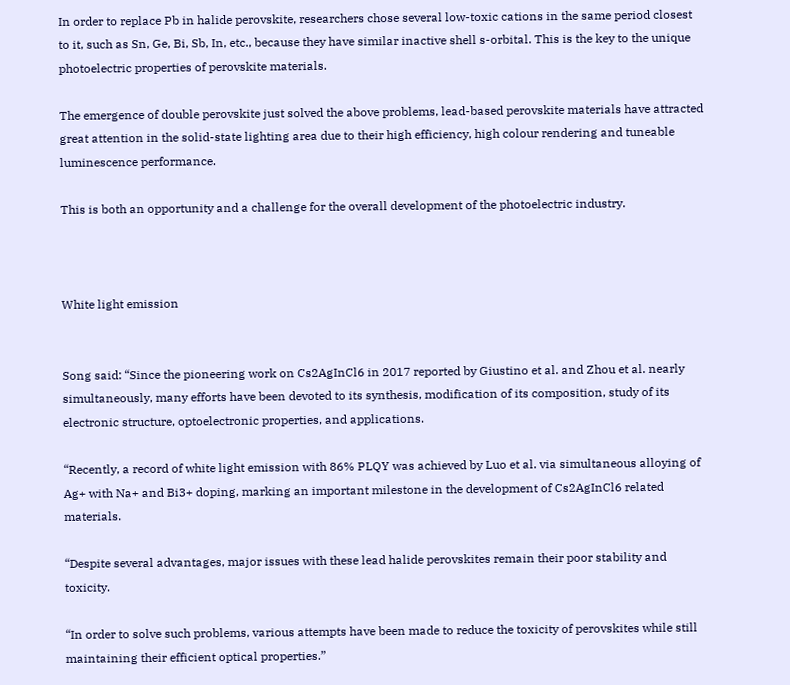In order to replace Pb in halide perovskite, researchers chose several low-toxic cations in the same period closest to it, such as Sn, Ge, Bi, Sb, In, etc., because they have similar inactive shell s-orbital. This is the key to the unique photoelectric properties of perovskite materials.

The emergence of double perovskite just solved the above problems, lead-based perovskite materials have attracted great attention in the solid-state lighting area due to their high efficiency, high colour rendering and tuneable luminescence performance.

This is both an opportunity and a challenge for the overall development of the photoelectric industry.



White light emission


Song said: “Since the pioneering work on Cs2AgInCl6 in 2017 reported by Giustino et al. and Zhou et al. nearly simultaneously, many efforts have been devoted to its synthesis, modification of its composition, study of its electronic structure, optoelectronic properties, and applications.

“Recently, a record of white light emission with 86% PLQY was achieved by Luo et al. via simultaneous alloying of Ag+ with Na+ and Bi3+ doping, marking an important milestone in the development of Cs2AgInCl6 related materials.

“Despite several advantages, major issues with these lead halide perovskites remain their poor stability and toxicity.

“In order to solve such problems, various attempts have been made to reduce the toxicity of perovskites while still maintaining their efficient optical properties.”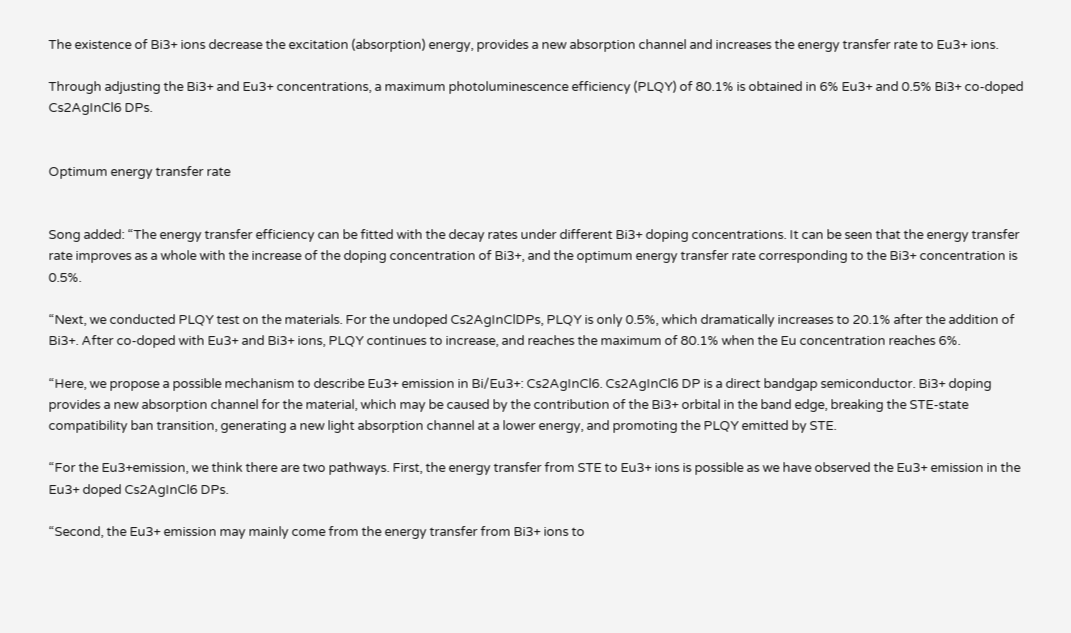The existence of Bi3+ ions decrease the excitation (absorption) energy, provides a new absorption channel and increases the energy transfer rate to Eu3+ ions.

Through adjusting the Bi3+ and Eu3+ concentrations, a maximum photoluminescence efficiency (PLQY) of 80.1% is obtained in 6% Eu3+ and 0.5% Bi3+ co-doped Cs2AgInCl6 DPs.


Optimum energy transfer rate


Song added: “The energy transfer efficiency can be fitted with the decay rates under different Bi3+ doping concentrations. It can be seen that the energy transfer rate improves as a whole with the increase of the doping concentration of Bi3+, and the optimum energy transfer rate corresponding to the Bi3+ concentration is 0.5%.

“Next, we conducted PLQY test on the materials. For the undoped Cs2AgInClDPs, PLQY is only 0.5%, which dramatically increases to 20.1% after the addition of Bi3+. After co-doped with Eu3+ and Bi3+ ions, PLQY continues to increase, and reaches the maximum of 80.1% when the Eu concentration reaches 6%.

“Here, we propose a possible mechanism to describe Eu3+ emission in Bi/Eu3+: Cs2AgInCl6. Cs2AgInCl6 DP is a direct bandgap semiconductor. Bi3+ doping provides a new absorption channel for the material, which may be caused by the contribution of the Bi3+ orbital in the band edge, breaking the STE-state compatibility ban transition, generating a new light absorption channel at a lower energy, and promoting the PLQY emitted by STE.

“For the Eu3+emission, we think there are two pathways. First, the energy transfer from STE to Eu3+ ions is possible as we have observed the Eu3+ emission in the Eu3+ doped Cs2AgInCl6 DPs.

“Second, the Eu3+ emission may mainly come from the energy transfer from Bi3+ ions to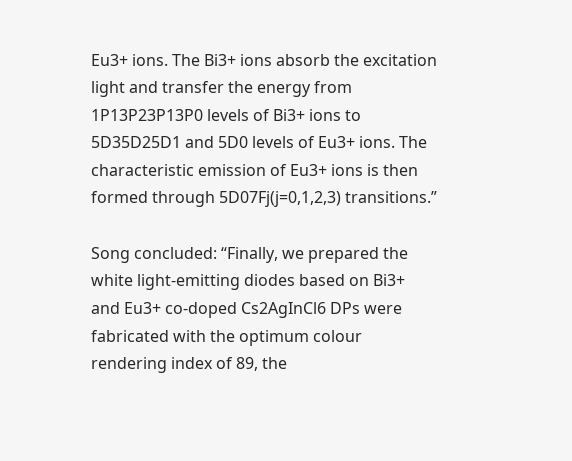Eu3+ ions. The Bi3+ ions absorb the excitation light and transfer the energy from 1P13P23P13P0 levels of Bi3+ ions to 5D35D25D1 and 5D0 levels of Eu3+ ions. The characteristic emission of Eu3+ ions is then formed through 5D07Fj(j=0,1,2,3) transitions.”

Song concluded: “Finally, we prepared the white light-emitting diodes based on Bi3+ and Eu3+ co-doped Cs2AgInCl6 DPs were fabricated with the optimum colour rendering index of 89, the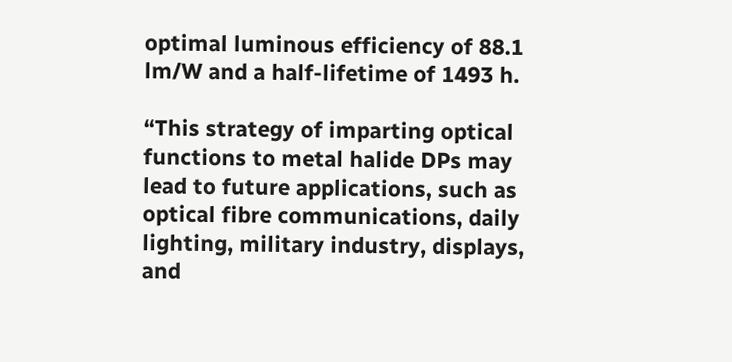optimal luminous efficiency of 88.1 lm/W and a half-lifetime of 1493 h.

“This strategy of imparting optical functions to metal halide DPs may lead to future applications, such as optical fibre communications, daily lighting, military industry, displays, and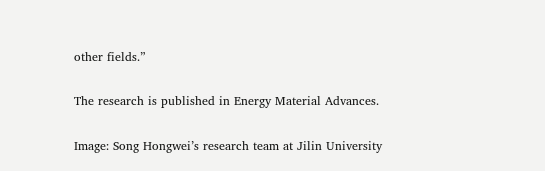other fields.”

The research is published in Energy Material Advances.

Image: Song Hongwei’s research team at Jilin University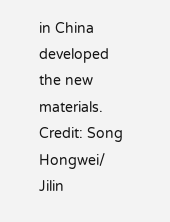in China developed the new materials. Credit: Song Hongwei/ Jilin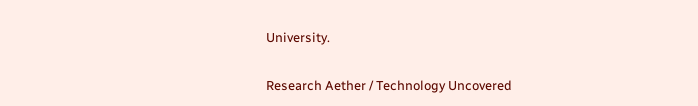University.

Research Aether / Technology Uncovered